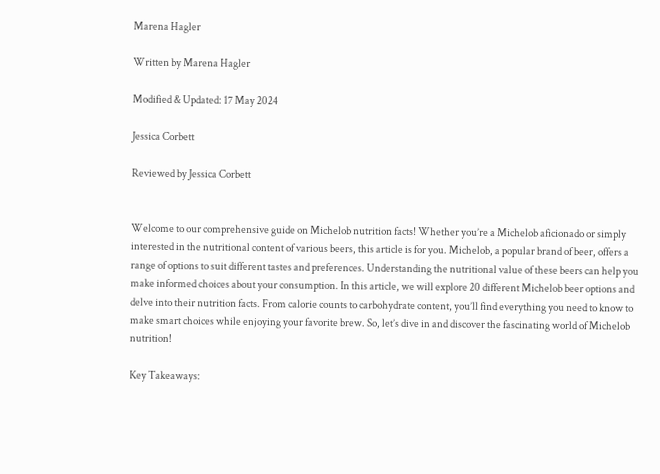Marena Hagler

Written by Marena Hagler

Modified & Updated: 17 May 2024

Jessica Corbett

Reviewed by Jessica Corbett


Welcome to our comprehensive guide on Michelob nutrition facts! Whether you’re a Michelob aficionado or simply interested in the nutritional content of various beers, this article is for you. Michelob, a popular brand of beer, offers a range of options to suit different tastes and preferences. Understanding the nutritional value of these beers can help you make informed choices about your consumption. In this article, we will explore 20 different Michelob beer options and delve into their nutrition facts. From calorie counts to carbohydrate content, you’ll find everything you need to know to make smart choices while enjoying your favorite brew. So, let’s dive in and discover the fascinating world of Michelob nutrition!

Key Takeaways: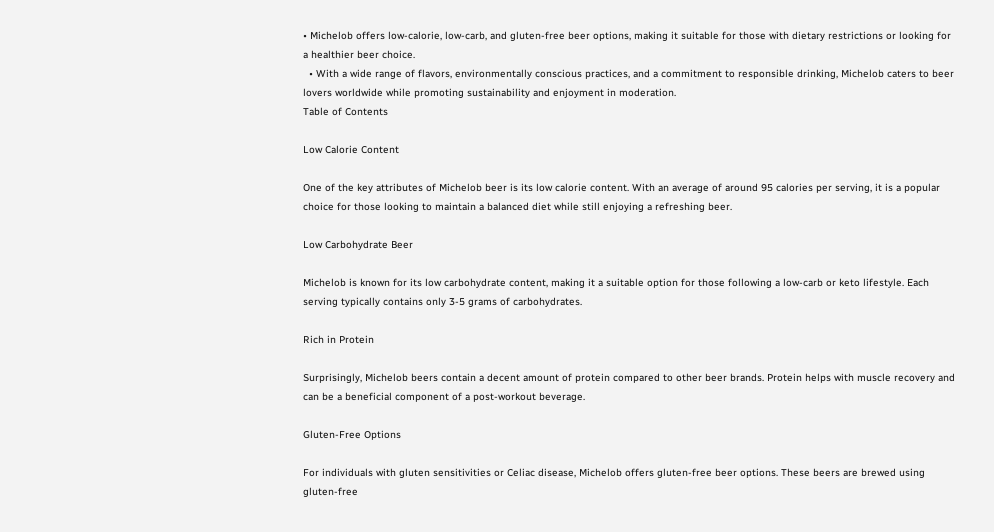• Michelob offers low-calorie, low-carb, and gluten-free beer options, making it suitable for those with dietary restrictions or looking for a healthier beer choice.
  • With a wide range of flavors, environmentally conscious practices, and a commitment to responsible drinking, Michelob caters to beer lovers worldwide while promoting sustainability and enjoyment in moderation.
Table of Contents

Low Calorie Content

One of the key attributes of Michelob beer is its low calorie content. With an average of around 95 calories per serving, it is a popular choice for those looking to maintain a balanced diet while still enjoying a refreshing beer.

Low Carbohydrate Beer

Michelob is known for its low carbohydrate content, making it a suitable option for those following a low-carb or keto lifestyle. Each serving typically contains only 3-5 grams of carbohydrates.

Rich in Protein

Surprisingly, Michelob beers contain a decent amount of protein compared to other beer brands. Protein helps with muscle recovery and can be a beneficial component of a post-workout beverage.

Gluten-Free Options

For individuals with gluten sensitivities or Celiac disease, Michelob offers gluten-free beer options. These beers are brewed using gluten-free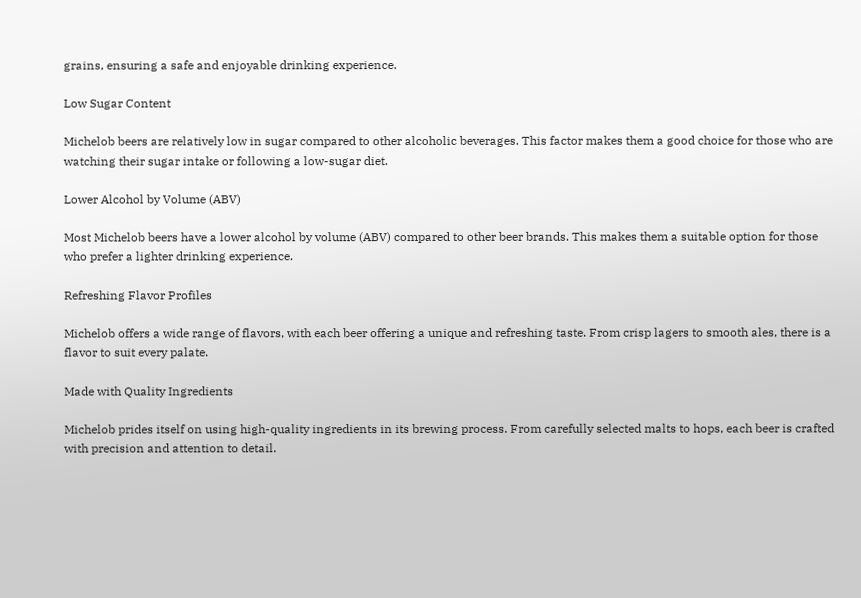grains, ensuring a safe and enjoyable drinking experience.

Low Sugar Content

Michelob beers are relatively low in sugar compared to other alcoholic beverages. This factor makes them a good choice for those who are watching their sugar intake or following a low-sugar diet.

Lower Alcohol by Volume (ABV)

Most Michelob beers have a lower alcohol by volume (ABV) compared to other beer brands. This makes them a suitable option for those who prefer a lighter drinking experience.

Refreshing Flavor Profiles

Michelob offers a wide range of flavors, with each beer offering a unique and refreshing taste. From crisp lagers to smooth ales, there is a flavor to suit every palate.

Made with Quality Ingredients

Michelob prides itself on using high-quality ingredients in its brewing process. From carefully selected malts to hops, each beer is crafted with precision and attention to detail.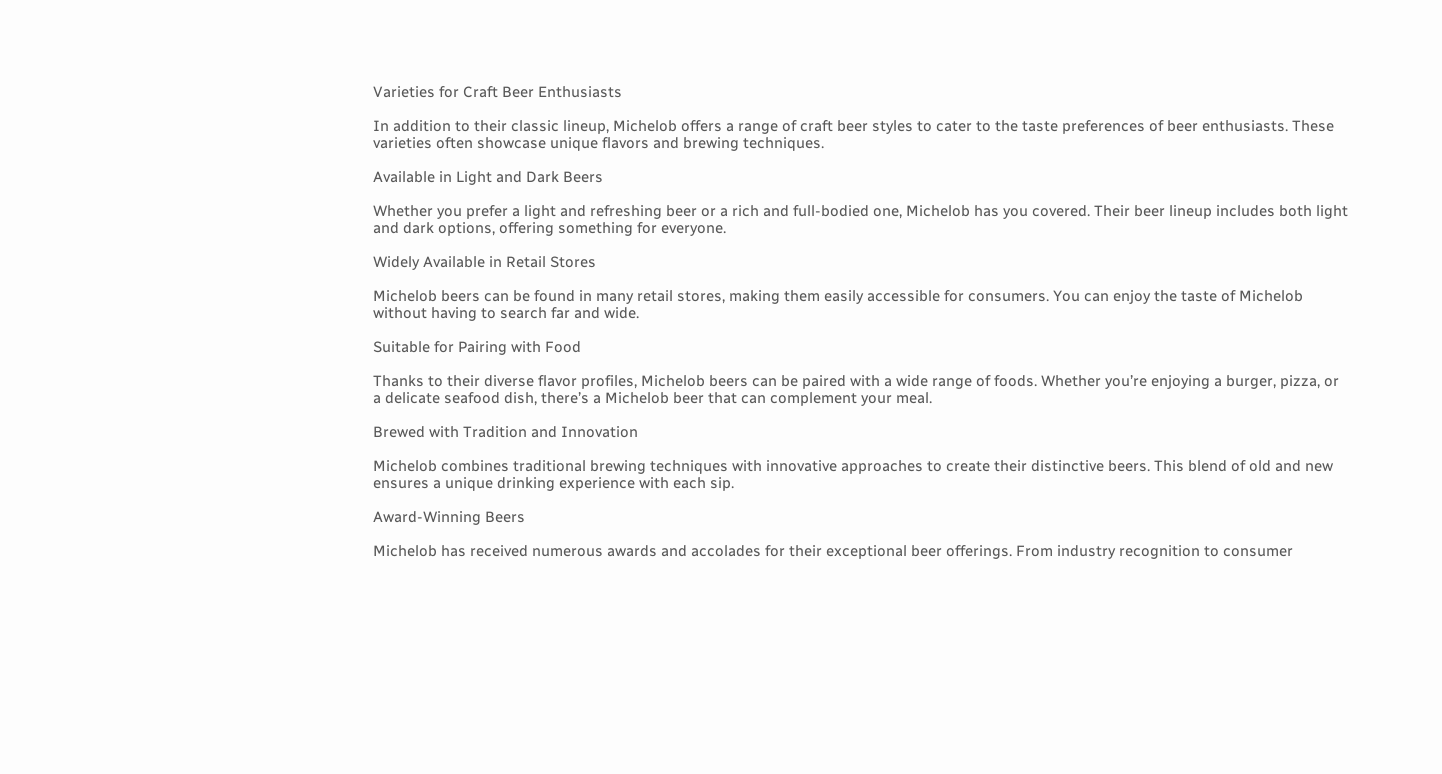Varieties for Craft Beer Enthusiasts

In addition to their classic lineup, Michelob offers a range of craft beer styles to cater to the taste preferences of beer enthusiasts. These varieties often showcase unique flavors and brewing techniques.

Available in Light and Dark Beers

Whether you prefer a light and refreshing beer or a rich and full-bodied one, Michelob has you covered. Their beer lineup includes both light and dark options, offering something for everyone.

Widely Available in Retail Stores

Michelob beers can be found in many retail stores, making them easily accessible for consumers. You can enjoy the taste of Michelob without having to search far and wide.

Suitable for Pairing with Food

Thanks to their diverse flavor profiles, Michelob beers can be paired with a wide range of foods. Whether you’re enjoying a burger, pizza, or a delicate seafood dish, there’s a Michelob beer that can complement your meal.

Brewed with Tradition and Innovation

Michelob combines traditional brewing techniques with innovative approaches to create their distinctive beers. This blend of old and new ensures a unique drinking experience with each sip.

Award-Winning Beers

Michelob has received numerous awards and accolades for their exceptional beer offerings. From industry recognition to consumer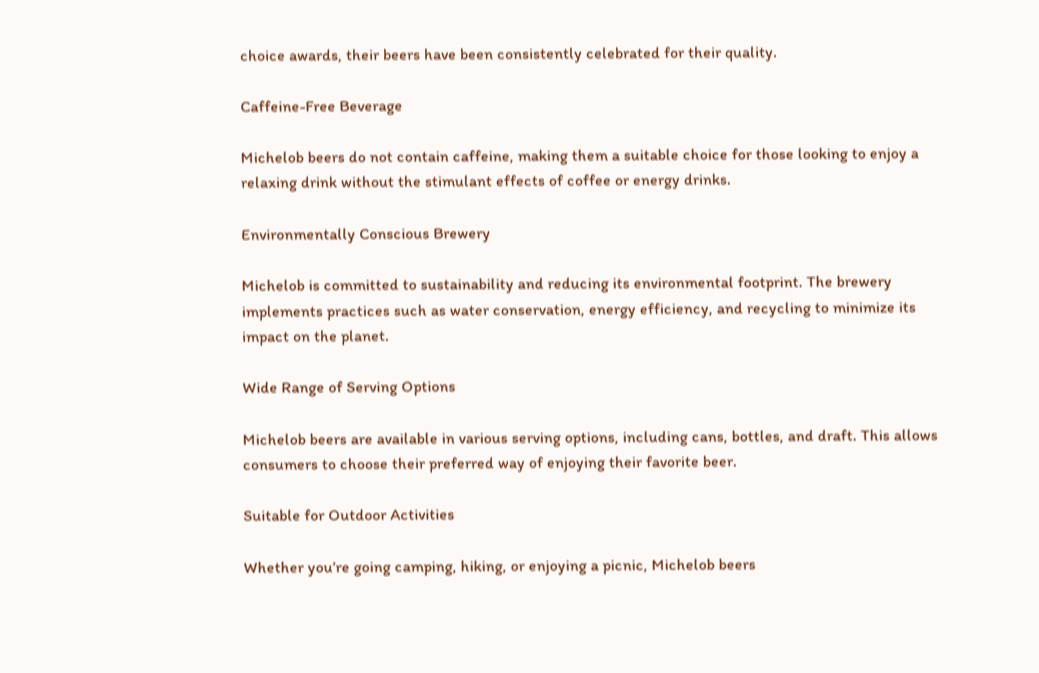choice awards, their beers have been consistently celebrated for their quality.

Caffeine-Free Beverage

Michelob beers do not contain caffeine, making them a suitable choice for those looking to enjoy a relaxing drink without the stimulant effects of coffee or energy drinks.

Environmentally Conscious Brewery

Michelob is committed to sustainability and reducing its environmental footprint. The brewery implements practices such as water conservation, energy efficiency, and recycling to minimize its impact on the planet.

Wide Range of Serving Options

Michelob beers are available in various serving options, including cans, bottles, and draft. This allows consumers to choose their preferred way of enjoying their favorite beer.

Suitable for Outdoor Activities

Whether you’re going camping, hiking, or enjoying a picnic, Michelob beers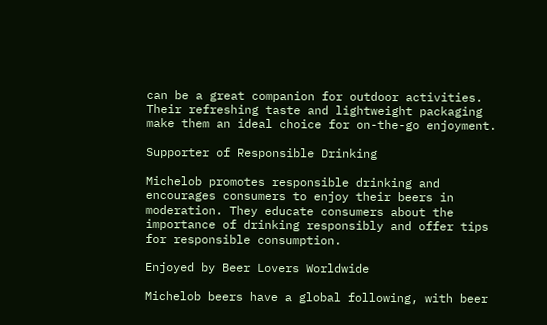can be a great companion for outdoor activities. Their refreshing taste and lightweight packaging make them an ideal choice for on-the-go enjoyment.

Supporter of Responsible Drinking

Michelob promotes responsible drinking and encourages consumers to enjoy their beers in moderation. They educate consumers about the importance of drinking responsibly and offer tips for responsible consumption.

Enjoyed by Beer Lovers Worldwide

Michelob beers have a global following, with beer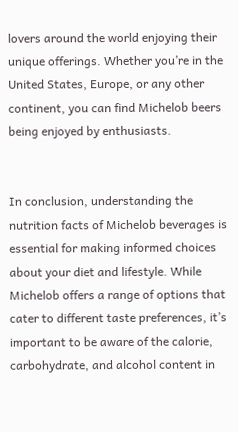lovers around the world enjoying their unique offerings. Whether you’re in the United States, Europe, or any other continent, you can find Michelob beers being enjoyed by enthusiasts.


In conclusion, understanding the nutrition facts of Michelob beverages is essential for making informed choices about your diet and lifestyle. While Michelob offers a range of options that cater to different taste preferences, it’s important to be aware of the calorie, carbohydrate, and alcohol content in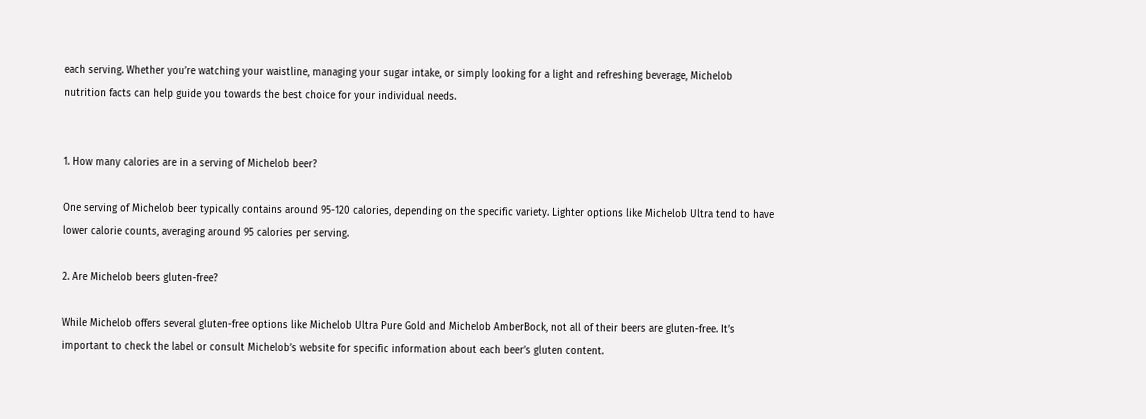each serving. Whether you’re watching your waistline, managing your sugar intake, or simply looking for a light and refreshing beverage, Michelob nutrition facts can help guide you towards the best choice for your individual needs.


1. How many calories are in a serving of Michelob beer?

One serving of Michelob beer typically contains around 95-120 calories, depending on the specific variety. Lighter options like Michelob Ultra tend to have lower calorie counts, averaging around 95 calories per serving.

2. Are Michelob beers gluten-free?

While Michelob offers several gluten-free options like Michelob Ultra Pure Gold and Michelob AmberBock, not all of their beers are gluten-free. It’s important to check the label or consult Michelob’s website for specific information about each beer’s gluten content.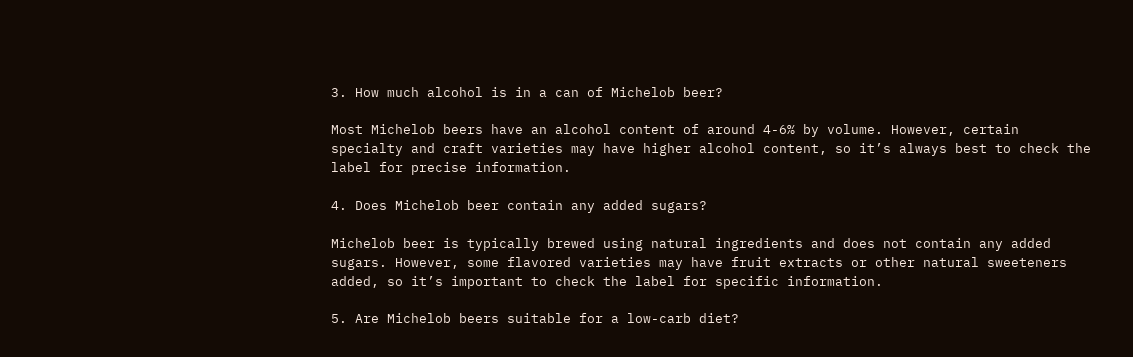3. How much alcohol is in a can of Michelob beer?

Most Michelob beers have an alcohol content of around 4-6% by volume. However, certain specialty and craft varieties may have higher alcohol content, so it’s always best to check the label for precise information.

4. Does Michelob beer contain any added sugars?

Michelob beer is typically brewed using natural ingredients and does not contain any added sugars. However, some flavored varieties may have fruit extracts or other natural sweeteners added, so it’s important to check the label for specific information.

5. Are Michelob beers suitable for a low-carb diet?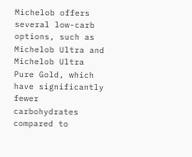Michelob offers several low-carb options, such as Michelob Ultra and Michelob Ultra Pure Gold, which have significantly fewer carbohydrates compared to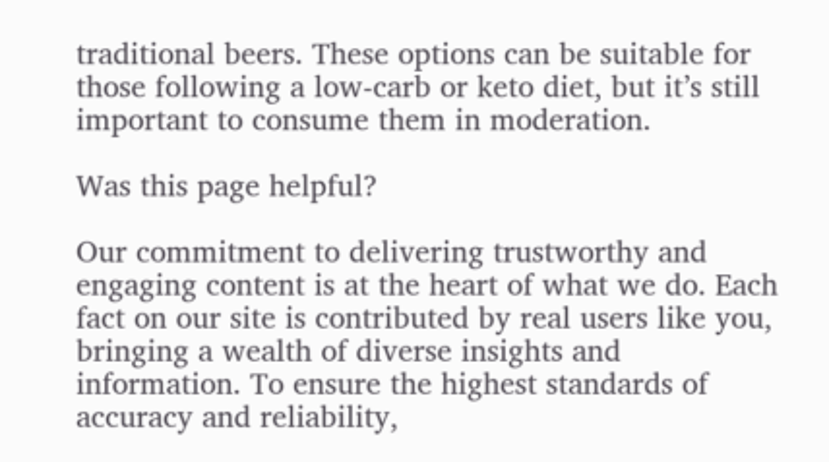traditional beers. These options can be suitable for those following a low-carb or keto diet, but it’s still important to consume them in moderation.

Was this page helpful?

Our commitment to delivering trustworthy and engaging content is at the heart of what we do. Each fact on our site is contributed by real users like you, bringing a wealth of diverse insights and information. To ensure the highest standards of accuracy and reliability,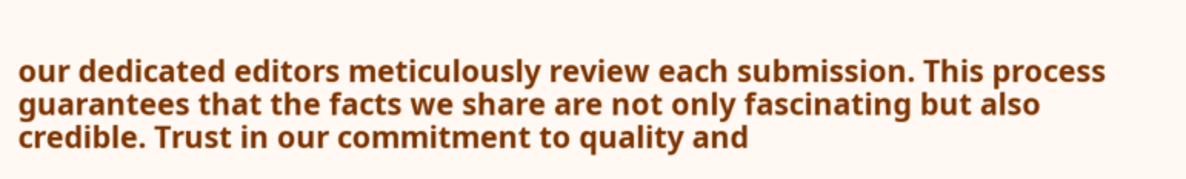our dedicated editors meticulously review each submission. This process guarantees that the facts we share are not only fascinating but also credible. Trust in our commitment to quality and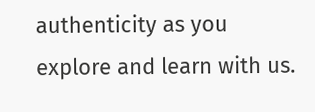authenticity as you explore and learn with us.